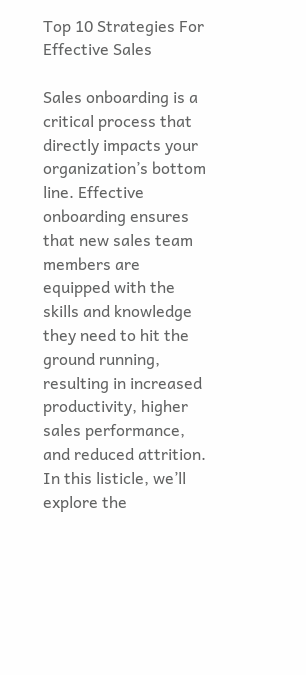Top 10 Strategies For Effective Sales

Sales onboarding is a critical process that directly impacts your organization’s bottom line. Effective onboarding ensures that new sales team members are equipped with the skills and knowledge they need to hit the ground running, resulting in increased productivity, higher sales performance, and reduced attrition. In this listicle, we’ll explore the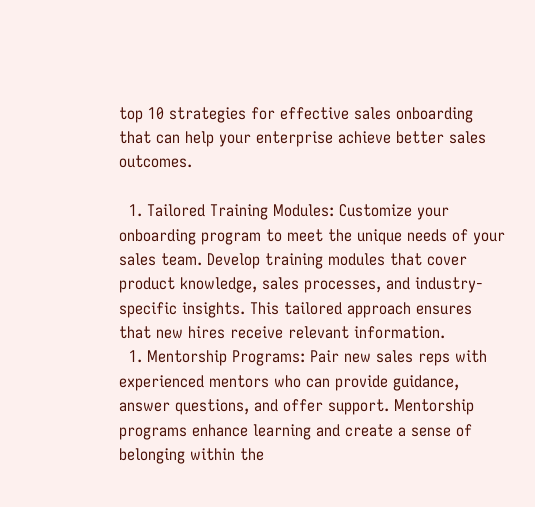top 10 strategies for effective sales onboarding that can help your enterprise achieve better sales outcomes.

  1. Tailored Training Modules: Customize your onboarding program to meet the unique needs of your sales team. Develop training modules that cover product knowledge, sales processes, and industry-specific insights. This tailored approach ensures that new hires receive relevant information.
  1. Mentorship Programs: Pair new sales reps with experienced mentors who can provide guidance, answer questions, and offer support. Mentorship programs enhance learning and create a sense of belonging within the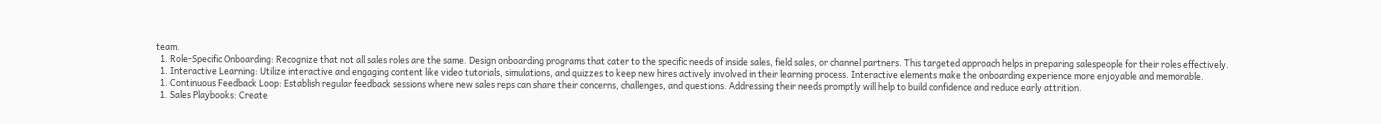team.
  1. Role-Specific Onboarding: Recognize that not all sales roles are the same. Design onboarding programs that cater to the specific needs of inside sales, field sales, or channel partners. This targeted approach helps in preparing salespeople for their roles effectively.
  1. Interactive Learning: Utilize interactive and engaging content like video tutorials, simulations, and quizzes to keep new hires actively involved in their learning process. Interactive elements make the onboarding experience more enjoyable and memorable.
  1. Continuous Feedback Loop: Establish regular feedback sessions where new sales reps can share their concerns, challenges, and questions. Addressing their needs promptly will help to build confidence and reduce early attrition.
  1. Sales Playbooks: Create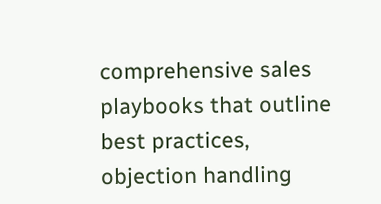comprehensive sales playbooks that outline best practices, objection handling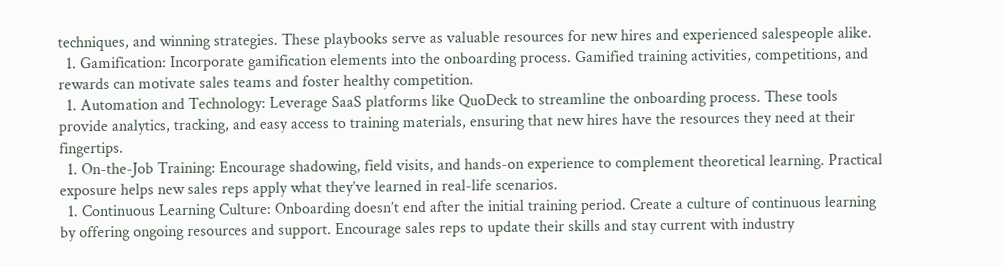techniques, and winning strategies. These playbooks serve as valuable resources for new hires and experienced salespeople alike.
  1. Gamification: Incorporate gamification elements into the onboarding process. Gamified training activities, competitions, and rewards can motivate sales teams and foster healthy competition.
  1. Automation and Technology: Leverage SaaS platforms like QuoDeck to streamline the onboarding process. These tools provide analytics, tracking, and easy access to training materials, ensuring that new hires have the resources they need at their fingertips.
  1. On-the-Job Training: Encourage shadowing, field visits, and hands-on experience to complement theoretical learning. Practical exposure helps new sales reps apply what they’ve learned in real-life scenarios.
  1. Continuous Learning Culture: Onboarding doesn’t end after the initial training period. Create a culture of continuous learning by offering ongoing resources and support. Encourage sales reps to update their skills and stay current with industry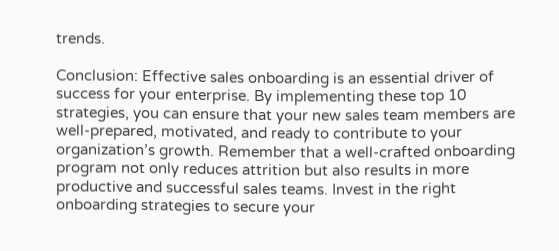trends.

Conclusion: Effective sales onboarding is an essential driver of success for your enterprise. By implementing these top 10 strategies, you can ensure that your new sales team members are well-prepared, motivated, and ready to contribute to your organization’s growth. Remember that a well-crafted onboarding program not only reduces attrition but also results in more productive and successful sales teams. Invest in the right onboarding strategies to secure your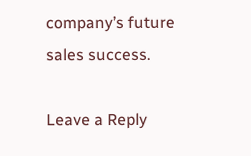company’s future sales success.

Leave a Reply